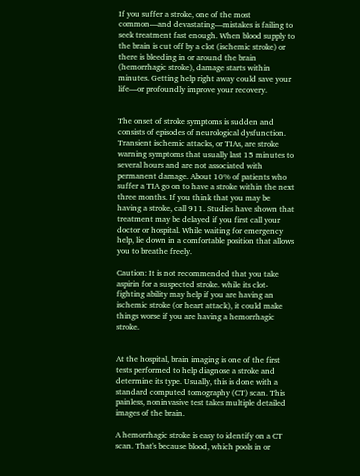If you suffer a stroke, one of the most common—and devastating—mistakes is failing to seek treatment fast enough. When blood supply to the brain is cut off by a clot (ischemic stroke) or there is bleeding in or around the brain (hemorrhagic stroke), damage starts within minutes. Getting help right away could save your life—or profoundly improve your recovery.


The onset of stroke symptoms is sudden and consists of episodes of neurological dysfunction. Transient ischemic attacks, or TIAs, are stroke warning symptoms that usually last 15 minutes to several hours and are not associated with permanent damage. About 10% of patients who suffer a TIA go on to have a stroke within the next three months. If you think that you may be having a stroke, call 911. Studies have shown that treatment may be delayed if you first call your doctor or hospital. While waiting for emergency help, lie down in a comfortable position that allows you to breathe freely.

Caution: It is not recommended that you take aspirin for a suspected stroke. while its clot-fighting ability may help if you are having an ischemic stroke (or heart attack), it could make things worse if you are having a hemorrhagic stroke.


At the hospital, brain imaging is one of the first tests performed to help diagnose a stroke and determine its type. Usually, this is done with a standard computed tomography (CT) scan. This painless, noninvasive test takes multiple detailed images of the brain.

A hemorrhagic stroke is easy to identify on a CT scan. That's because blood, which pools in or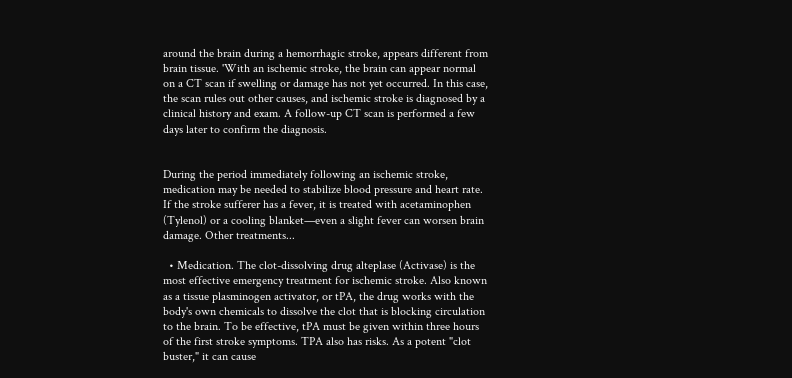around the brain during a hemorrhagic stroke, appears different from brain tissue. 'With an ischemic stroke, the brain can appear normal on a CT scan if swelling or damage has not yet occurred. In this case, the scan rules out other causes, and ischemic stroke is diagnosed by a clinical history and exam. A follow-up CT scan is performed a few days later to confirm the diagnosis.


During the period immediately following an ischemic stroke, medication may be needed to stabilize blood pressure and heart rate. If the stroke sufferer has a fever, it is treated with acetaminophen (Tylenol) or a cooling blanket—even a slight fever can worsen brain damage. Other treatments...

  • Medication. The clot-dissolving drug alteplase (Activase) is the most effective emergency treatment for ischemic stroke. Also known as a tissue plasminogen activator, or tPA, the drug works with the body's own chemicals to dissolve the clot that is blocking circulation to the brain. To be effective, tPA must be given within three hours of the first stroke symptoms. TPA also has risks. As a potent "clot buster," it can cause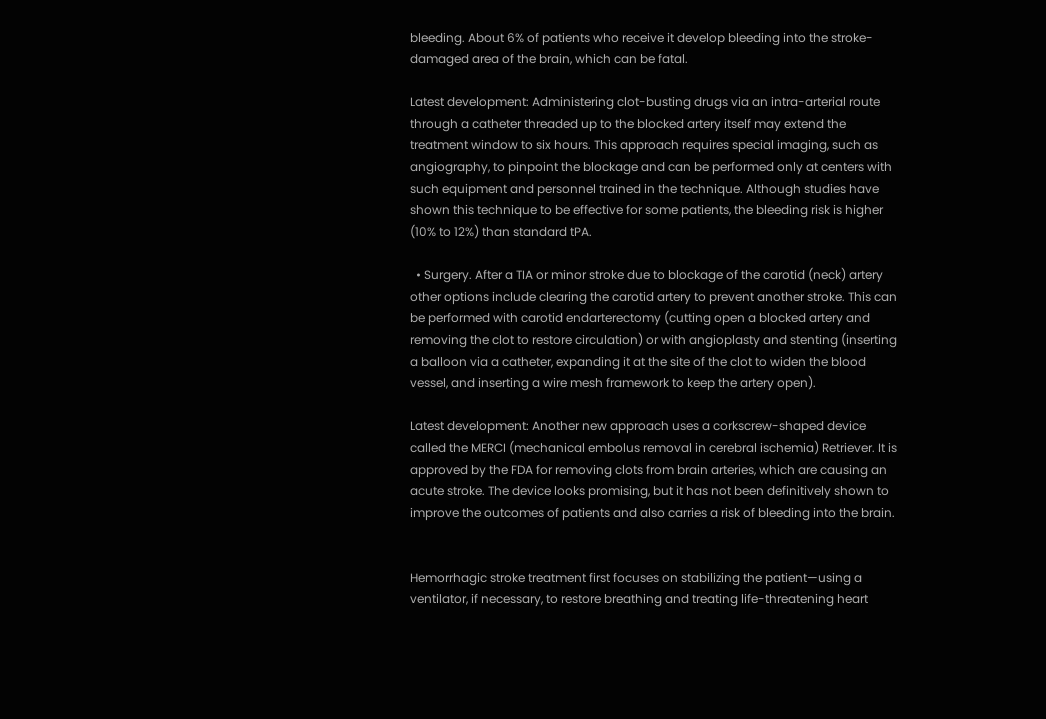bleeding. About 6% of patients who receive it develop bleeding into the stroke-damaged area of the brain, which can be fatal.

Latest development: Administering clot-busting drugs via an intra-arterial route through a catheter threaded up to the blocked artery itself may extend the treatment window to six hours. This approach requires special imaging, such as angiography, to pinpoint the blockage and can be performed only at centers with such equipment and personnel trained in the technique. Although studies have shown this technique to be effective for some patients, the bleeding risk is higher (10% to 12%) than standard tPA.

  • Surgery. After a TIA or minor stroke due to blockage of the carotid (neck) artery other options include clearing the carotid artery to prevent another stroke. This can be performed with carotid endarterectomy (cutting open a blocked artery and removing the clot to restore circulation) or with angioplasty and stenting (inserting a balloon via a catheter, expanding it at the site of the clot to widen the blood vessel, and inserting a wire mesh framework to keep the artery open).

Latest development: Another new approach uses a corkscrew-shaped device called the MERCI (mechanical embolus removal in cerebral ischemia) Retriever. It is approved by the FDA for removing clots from brain arteries, which are causing an acute stroke. The device looks promising, but it has not been definitively shown to improve the outcomes of patients and also carries a risk of bleeding into the brain.


Hemorrhagic stroke treatment first focuses on stabilizing the patient—using a ventilator, if necessary, to restore breathing and treating life-threatening heart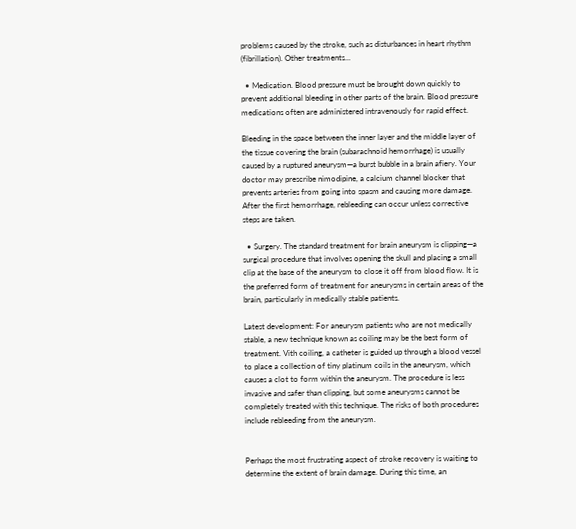problems caused by the stroke, such as disturbances in heart rhythm (fibrillation). Other treatments...

  • Medication. Blood pressure must be brought down quickly to prevent additional bleeding in other parts of the brain. Blood pressure medications often are administered intravenously for rapid effect.

Bleeding in the space between the inner layer and the middle layer of the tissue covering the brain (subarachnoid hemorrhage) is usually caused by a ruptured aneurysm—a burst bubble in a brain afiery. Your doctor may prescribe nimodipine, a calcium channel blocker that prevents arteries from going into spasm and causing more damage. After the first hemorrhage, rebleeding can occur unless corrective steps are taken.

  • Surgery. The standard treatment for brain aneurysm is clipping—a surgical procedure that involves opening the skull and placing a small clip at the base of the aneurysm to close it off from blood flow. It is the preferred form of treatment for aneurysms in certain areas of the brain, particularly in medically stable patients.

Latest development: For aneurysm patients who are not medically stable, a new technique known as coiling may be the best form of treatment. Vith coiling, a catheter is guided up through a blood vessel to place a collection of tiny platinum coils in the aneurysm, which causes a clot to form within the aneurysm. The procedure is less invasive and safer than clipping, but some aneurysms cannot be completely treated with this technique. The risks of both procedures include rebleeding from the aneurysm.


Perhaps the most frustrating aspect of stroke recovery is waiting to determine the extent of brain damage. During this time, an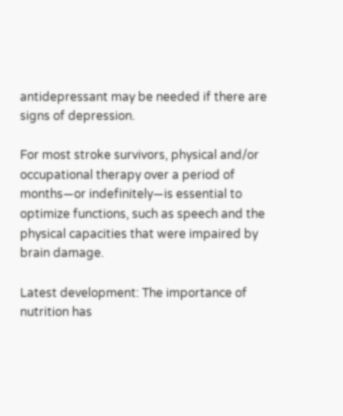antidepressant may be needed if there are signs of depression.

For most stroke survivors, physical and/or occupational therapy over a period of months—or indefinitely—is essential to optimize functions, such as speech and the physical capacities that were impaired by brain damage.

Latest development: The importance of nutrition has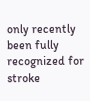only recently been fully recognized for stroke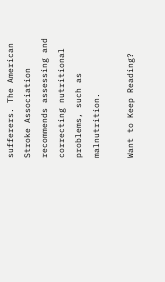sufferers. The American Stroke Association recommends assessing and correcting nutritional problems, such as malnutrition.

Want to Keep Reading?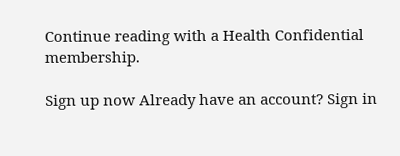Continue reading with a Health Confidential membership.

Sign up now Already have an account? Sign in